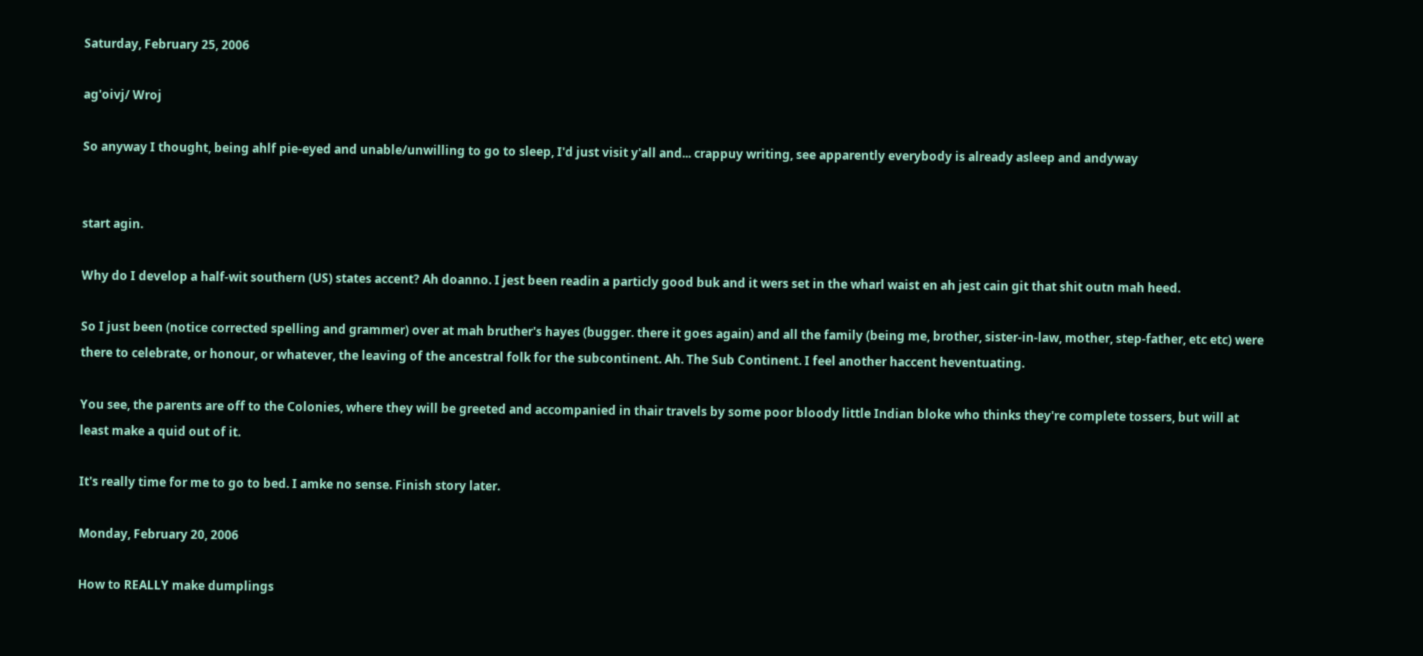Saturday, February 25, 2006

ag'oivj/ Wroj

So anyway I thought, being ahlf pie-eyed and unable/unwilling to go to sleep, I'd just visit y'all and... crappuy writing, see apparently everybody is already asleep and andyway


start agin.

Why do I develop a half-wit southern (US) states accent? Ah doanno. I jest been readin a particly good buk and it wers set in the wharl waist en ah jest cain git that shit outn mah heed.

So I just been (notice corrected spelling and grammer) over at mah bruther's hayes (bugger. there it goes again) and all the family (being me, brother, sister-in-law, mother, step-father, etc etc) were there to celebrate, or honour, or whatever, the leaving of the ancestral folk for the subcontinent. Ah. The Sub Continent. I feel another haccent heventuating.

You see, the parents are off to the Colonies, where they will be greeted and accompanied in thair travels by some poor bloody little Indian bloke who thinks they're complete tossers, but will at least make a quid out of it.

It's really time for me to go to bed. I amke no sense. Finish story later.

Monday, February 20, 2006

How to REALLY make dumplings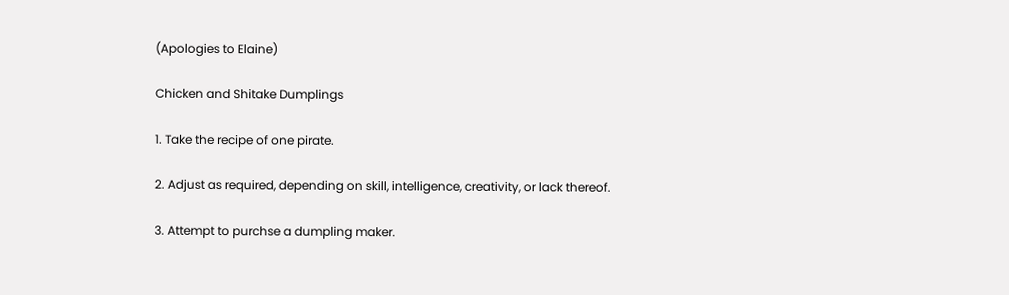(Apologies to Elaine)

Chicken and Shitake Dumplings

1. Take the recipe of one pirate.

2. Adjust as required, depending on skill, intelligence, creativity, or lack thereof.

3. Attempt to purchse a dumpling maker.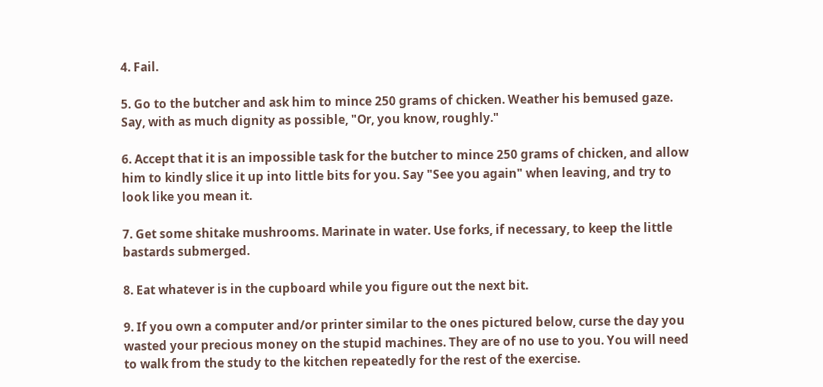4. Fail.

5. Go to the butcher and ask him to mince 250 grams of chicken. Weather his bemused gaze. Say, with as much dignity as possible, "Or, you know, roughly."

6. Accept that it is an impossible task for the butcher to mince 250 grams of chicken, and allow him to kindly slice it up into little bits for you. Say "See you again" when leaving, and try to look like you mean it.

7. Get some shitake mushrooms. Marinate in water. Use forks, if necessary, to keep the little bastards submerged.

8. Eat whatever is in the cupboard while you figure out the next bit.

9. If you own a computer and/or printer similar to the ones pictured below, curse the day you wasted your precious money on the stupid machines. They are of no use to you. You will need to walk from the study to the kitchen repeatedly for the rest of the exercise.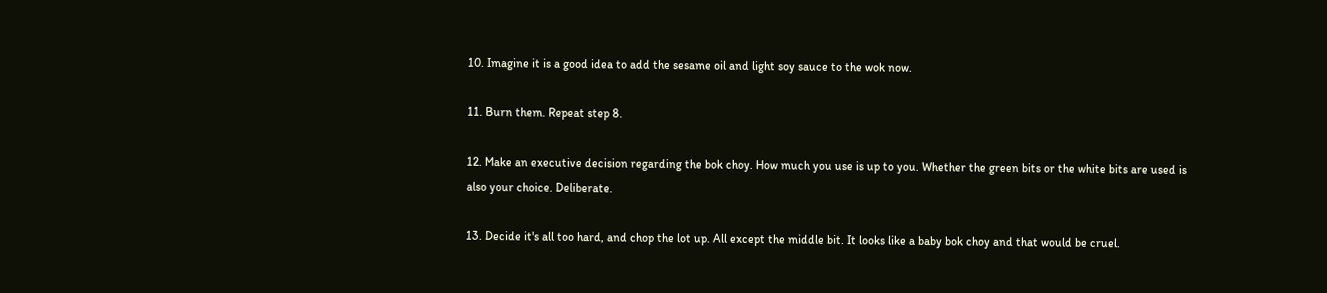10. Imagine it is a good idea to add the sesame oil and light soy sauce to the wok now.

11. Burn them. Repeat step 8.

12. Make an executive decision regarding the bok choy. How much you use is up to you. Whether the green bits or the white bits are used is also your choice. Deliberate.

13. Decide it's all too hard, and chop the lot up. All except the middle bit. It looks like a baby bok choy and that would be cruel.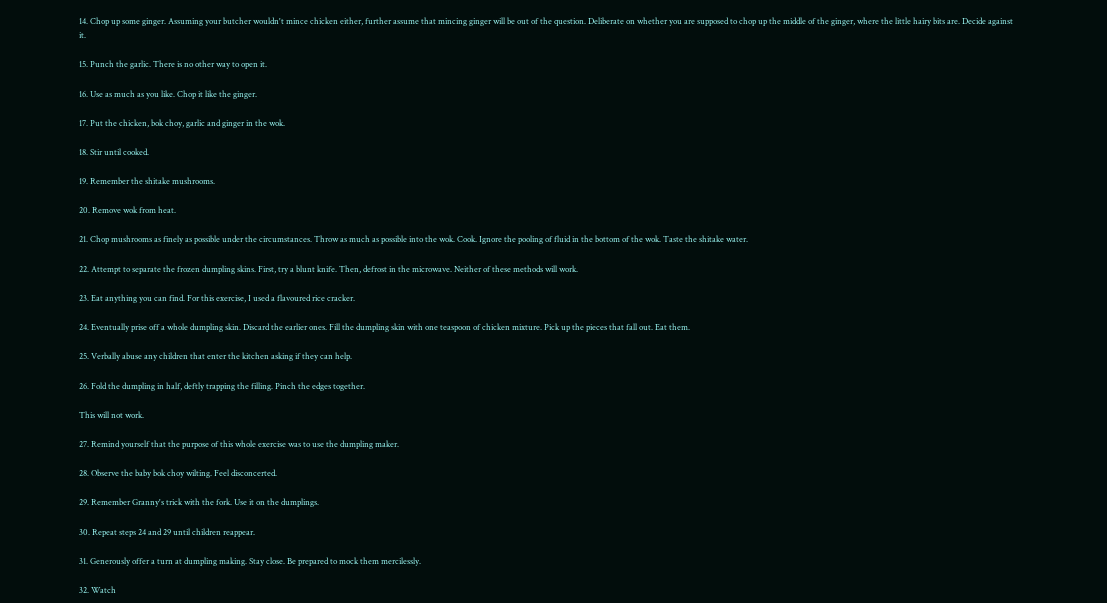14. Chop up some ginger. Assuming your butcher wouldn't mince chicken either, further assume that mincing ginger will be out of the question. Deliberate on whether you are supposed to chop up the middle of the ginger, where the little hairy bits are. Decide against it.

15. Punch the garlic. There is no other way to open it.

16. Use as much as you like. Chop it like the ginger.

17. Put the chicken, bok choy, garlic and ginger in the wok.

18. Stir until cooked.

19. Remember the shitake mushrooms.

20. Remove wok from heat.

21. Chop mushrooms as finely as possible under the circumstances. Throw as much as possible into the wok. Cook. Ignore the pooling of fluid in the bottom of the wok. Taste the shitake water.

22. Attempt to separate the frozen dumpling skins. First, try a blunt knife. Then, defrost in the microwave. Neither of these methods will work.

23. Eat anything you can find. For this exercise, I used a flavoured rice cracker.

24. Eventually prise off a whole dumpling skin. Discard the earlier ones. Fill the dumpling skin with one teaspoon of chicken mixture. Pick up the pieces that fall out. Eat them.

25. Verbally abuse any children that enter the kitchen asking if they can help.

26. Fold the dumpling in half, deftly trapping the filling. Pinch the edges together.

This will not work.

27. Remind yourself that the purpose of this whole exercise was to use the dumpling maker.

28. Observe the baby bok choy wilting. Feel disconcerted.

29. Remember Granny's trick with the fork. Use it on the dumplings.

30. Repeat steps 24 and 29 until children reappear.

31. Generously offer a turn at dumpling making. Stay close. Be prepared to mock them mercilessly.

32. Watch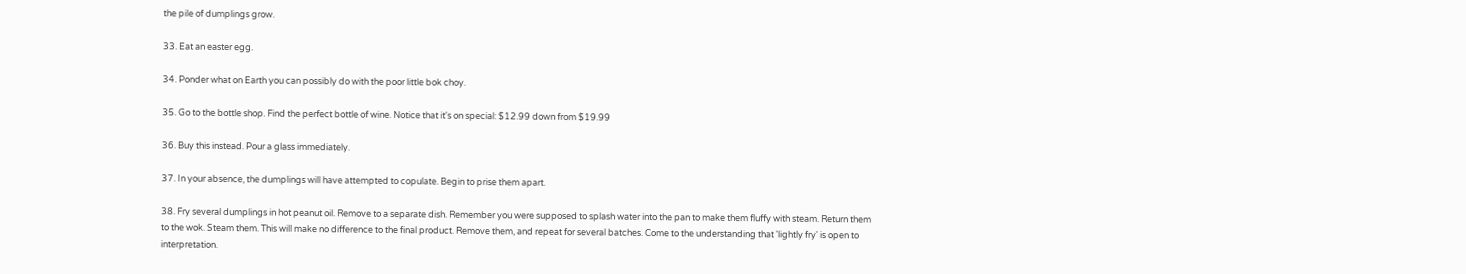the pile of dumplings grow.

33. Eat an easter egg.

34. Ponder what on Earth you can possibly do with the poor little bok choy.

35. Go to the bottle shop. Find the perfect bottle of wine. Notice that it's on special: $12.99 down from $19.99

36. Buy this instead. Pour a glass immediately.

37. In your absence, the dumplings will have attempted to copulate. Begin to prise them apart.

38. Fry several dumplings in hot peanut oil. Remove to a separate dish. Remember you were supposed to splash water into the pan to make them fluffy with steam. Return them to the wok. Steam them. This will make no difference to the final product. Remove them, and repeat for several batches. Come to the understanding that 'lightly fry' is open to interpretation.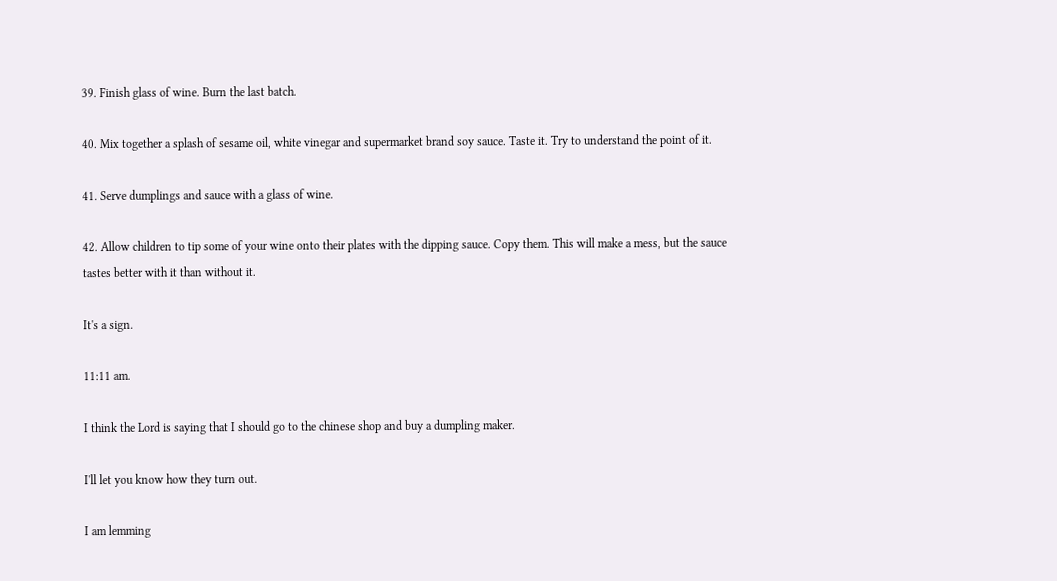39. Finish glass of wine. Burn the last batch.

40. Mix together a splash of sesame oil, white vinegar and supermarket brand soy sauce. Taste it. Try to understand the point of it.

41. Serve dumplings and sauce with a glass of wine.

42. Allow children to tip some of your wine onto their plates with the dipping sauce. Copy them. This will make a mess, but the sauce tastes better with it than without it.

It's a sign.

11:11 am.

I think the Lord is saying that I should go to the chinese shop and buy a dumpling maker.

I'll let you know how they turn out.

I am lemming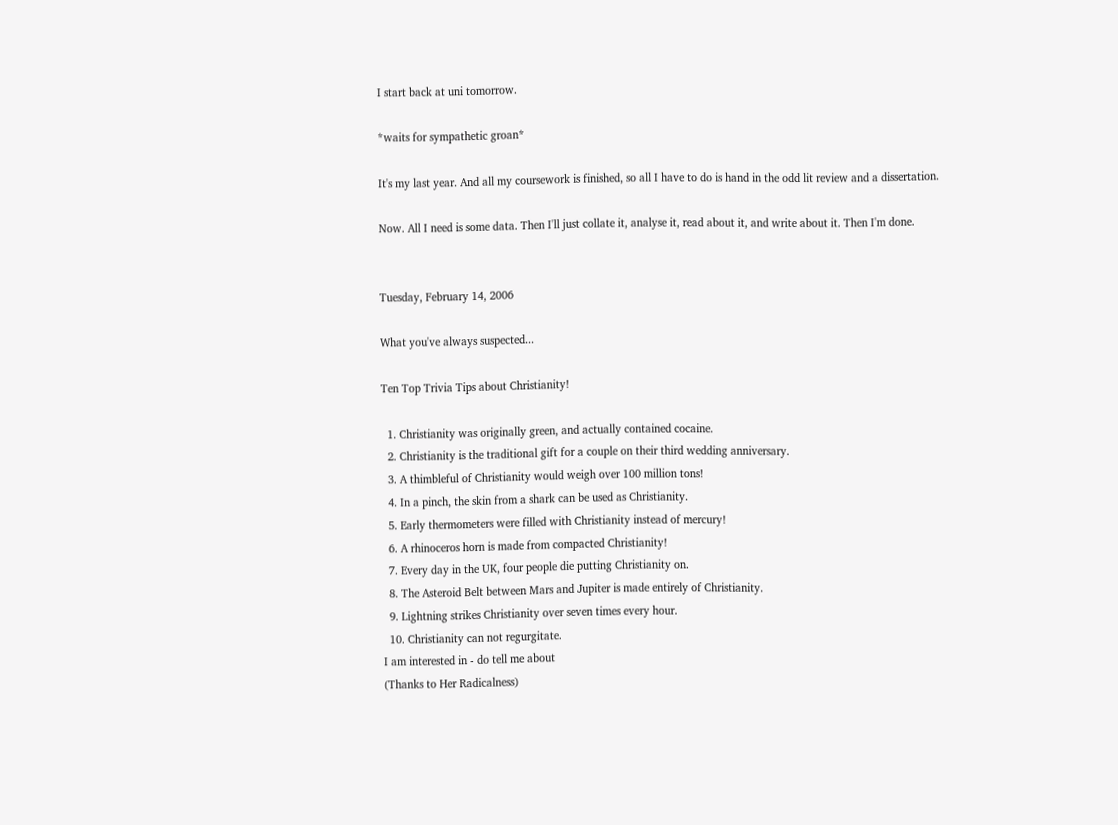I start back at uni tomorrow.

*waits for sympathetic groan*

It's my last year. And all my coursework is finished, so all I have to do is hand in the odd lit review and a dissertation.

Now. All I need is some data. Then I'll just collate it, analyse it, read about it, and write about it. Then I'm done.


Tuesday, February 14, 2006

What you've always suspected...

Ten Top Trivia Tips about Christianity!

  1. Christianity was originally green, and actually contained cocaine.
  2. Christianity is the traditional gift for a couple on their third wedding anniversary.
  3. A thimbleful of Christianity would weigh over 100 million tons!
  4. In a pinch, the skin from a shark can be used as Christianity.
  5. Early thermometers were filled with Christianity instead of mercury!
  6. A rhinoceros horn is made from compacted Christianity!
  7. Every day in the UK, four people die putting Christianity on.
  8. The Asteroid Belt between Mars and Jupiter is made entirely of Christianity.
  9. Lightning strikes Christianity over seven times every hour.
  10. Christianity can not regurgitate.
I am interested in - do tell me about
(Thanks to Her Radicalness)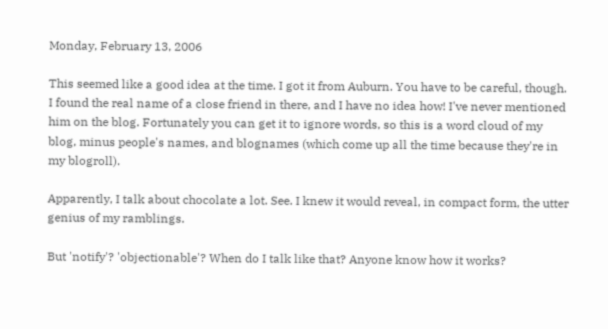Monday, February 13, 2006

This seemed like a good idea at the time. I got it from Auburn. You have to be careful, though. I found the real name of a close friend in there, and I have no idea how! I've never mentioned him on the blog. Fortunately you can get it to ignore words, so this is a word cloud of my blog, minus people's names, and blognames (which come up all the time because they're in my blogroll).

Apparently, I talk about chocolate a lot. See. I knew it would reveal, in compact form, the utter genius of my ramblings.

But 'notify'? 'objectionable'? When do I talk like that? Anyone know how it works?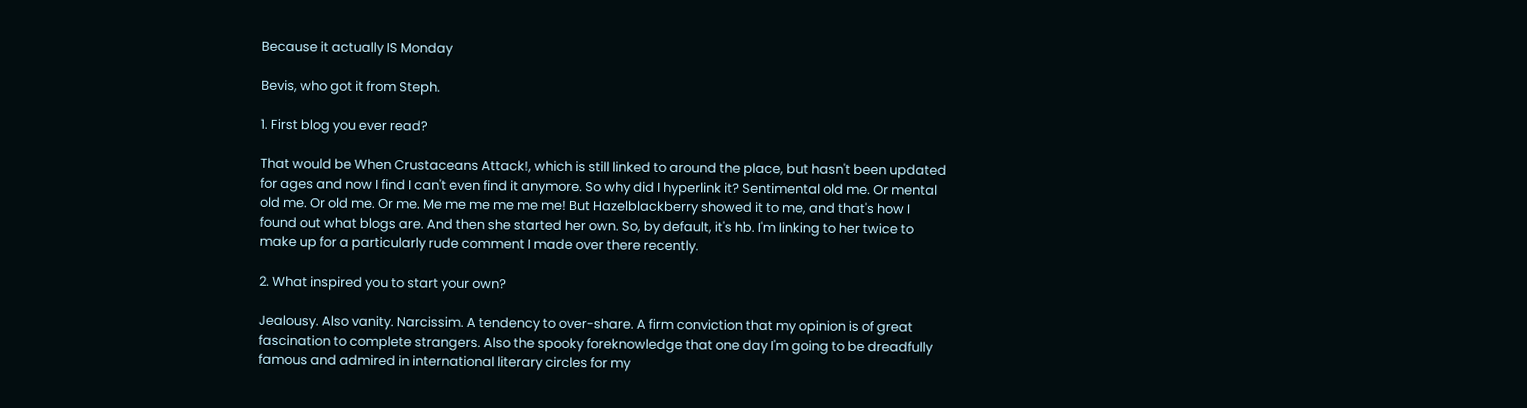Because it actually IS Monday

Bevis, who got it from Steph.

1. First blog you ever read?

That would be When Crustaceans Attack!, which is still linked to around the place, but hasn't been updated for ages and now I find I can't even find it anymore. So why did I hyperlink it? Sentimental old me. Or mental old me. Or old me. Or me. Me me me me me me! But Hazelblackberry showed it to me, and that's how I found out what blogs are. And then she started her own. So, by default, it's hb. I'm linking to her twice to make up for a particularly rude comment I made over there recently.

2. What inspired you to start your own?

Jealousy. Also vanity. Narcissim. A tendency to over-share. A firm conviction that my opinion is of great fascination to complete strangers. Also the spooky foreknowledge that one day I'm going to be dreadfully famous and admired in international literary circles for my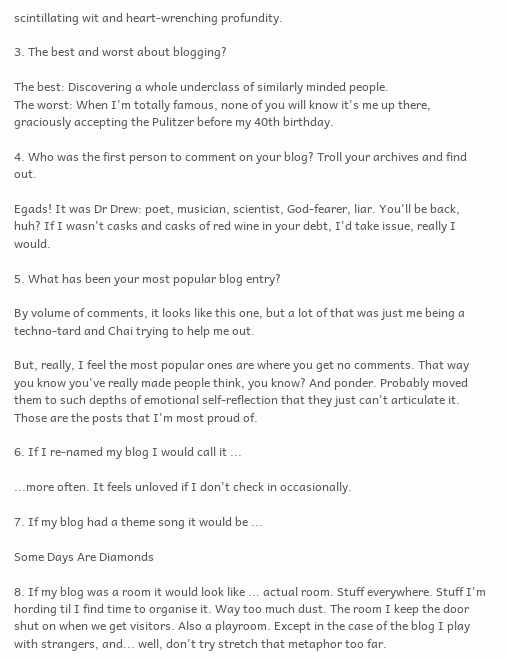scintillating wit and heart-wrenching profundity.

3. The best and worst about blogging?

The best: Discovering a whole underclass of similarly minded people.
The worst: When I'm totally famous, none of you will know it's me up there, graciously accepting the Pulitzer before my 40th birthday.

4. Who was the first person to comment on your blog? Troll your archives and find out.

Egads! It was Dr Drew: poet, musician, scientist, God-fearer, liar. You'll be back, huh? If I wasn't casks and casks of red wine in your debt, I'd take issue, really I would.

5. What has been your most popular blog entry?

By volume of comments, it looks like this one, but a lot of that was just me being a techno-tard and Chai trying to help me out.

But, really, I feel the most popular ones are where you get no comments. That way you know you've really made people think, you know? And ponder. Probably moved them to such depths of emotional self-reflection that they just can't articulate it. Those are the posts that I'm most proud of.

6. If I re-named my blog I would call it ...

...more often. It feels unloved if I don't check in occasionally.

7. If my blog had a theme song it would be ...

Some Days Are Diamonds

8. If my blog was a room it would look like ... actual room. Stuff everywhere. Stuff I'm hording til I find time to organise it. Way too much dust. The room I keep the door shut on when we get visitors. Also a playroom. Except in the case of the blog I play with strangers, and... well, don't try stretch that metaphor too far.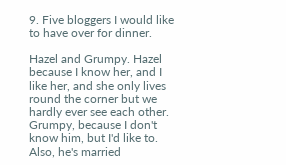9. Five bloggers I would like to have over for dinner.

Hazel and Grumpy. Hazel because I know her, and I like her, and she only lives round the corner but we hardly ever see each other. Grumpy, because I don't know him, but I'd like to. Also, he's married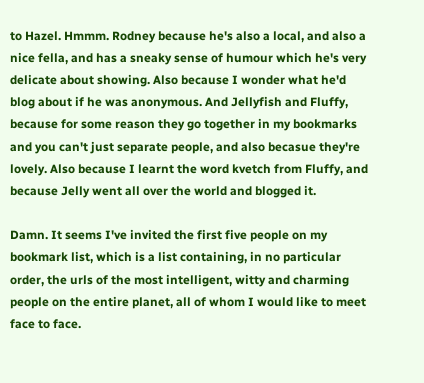to Hazel. Hmmm. Rodney because he's also a local, and also a nice fella, and has a sneaky sense of humour which he's very delicate about showing. Also because I wonder what he'd blog about if he was anonymous. And Jellyfish and Fluffy, because for some reason they go together in my bookmarks and you can't just separate people, and also becasue they're lovely. Also because I learnt the word kvetch from Fluffy, and because Jelly went all over the world and blogged it.

Damn. It seems I've invited the first five people on my bookmark list, which is a list containing, in no particular order, the urls of the most intelligent, witty and charming people on the entire planet, all of whom I would like to meet face to face.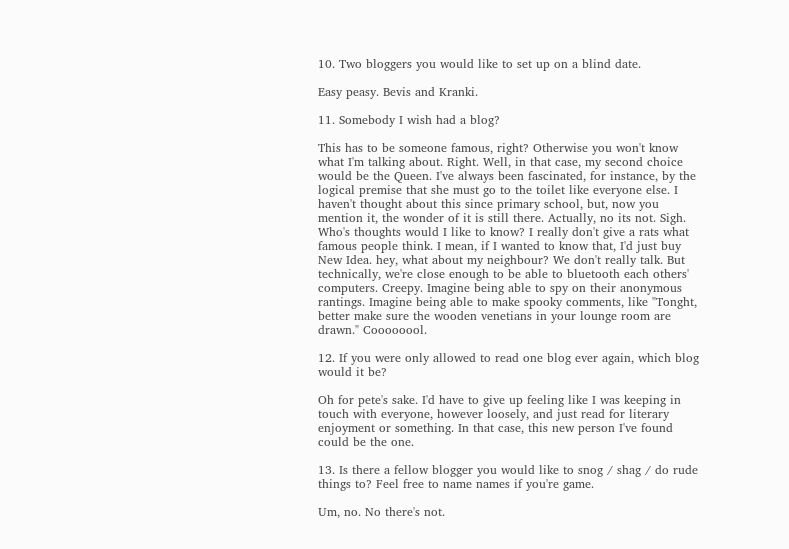10. Two bloggers you would like to set up on a blind date.

Easy peasy. Bevis and Kranki.

11. Somebody I wish had a blog?

This has to be someone famous, right? Otherwise you won't know what I'm talking about. Right. Well, in that case, my second choice would be the Queen. I've always been fascinated, for instance, by the logical premise that she must go to the toilet like everyone else. I haven't thought about this since primary school, but, now you mention it, the wonder of it is still there. Actually, no its not. Sigh. Who's thoughts would I like to know? I really don't give a rats what famous people think. I mean, if I wanted to know that, I'd just buy New Idea. hey, what about my neighbour? We don't really talk. But technically, we're close enough to be able to bluetooth each others' computers. Creepy. Imagine being able to spy on their anonymous rantings. Imagine being able to make spooky comments, like "Tonght, better make sure the wooden venetians in your lounge room are drawn." Coooooool.

12. If you were only allowed to read one blog ever again, which blog would it be?

Oh for pete's sake. I'd have to give up feeling like I was keeping in touch with everyone, however loosely, and just read for literary enjoyment or something. In that case, this new person I've found could be the one.

13. Is there a fellow blogger you would like to snog / shag / do rude things to? Feel free to name names if you're game.

Um, no. No there's not.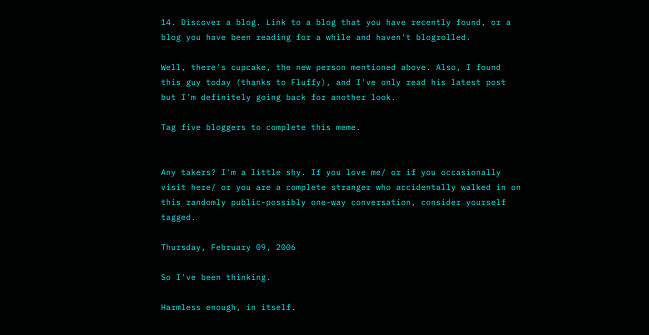14. Discover a blog. Link to a blog that you have recently found, or a blog you have been reading for a while and haven't blogrolled.

Well, there's cupcake, the new person mentioned above. Also, I found this guy today (thanks to Fluffy), and I've only read his latest post but I'm definitely going back for another look.

Tag five bloggers to complete this meme.


Any takers? I'm a little shy. If you love me/ or if you occasionally visit here/ or you are a complete stranger who accidentally walked in on this randomly public-possibly one-way conversation, consider yourself tagged.

Thursday, February 09, 2006

So I've been thinking.

Harmless enough, in itself.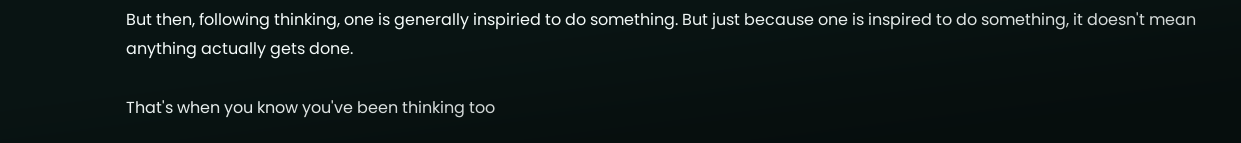But then, following thinking, one is generally inspiried to do something. But just because one is inspired to do something, it doesn't mean anything actually gets done.

That's when you know you've been thinking too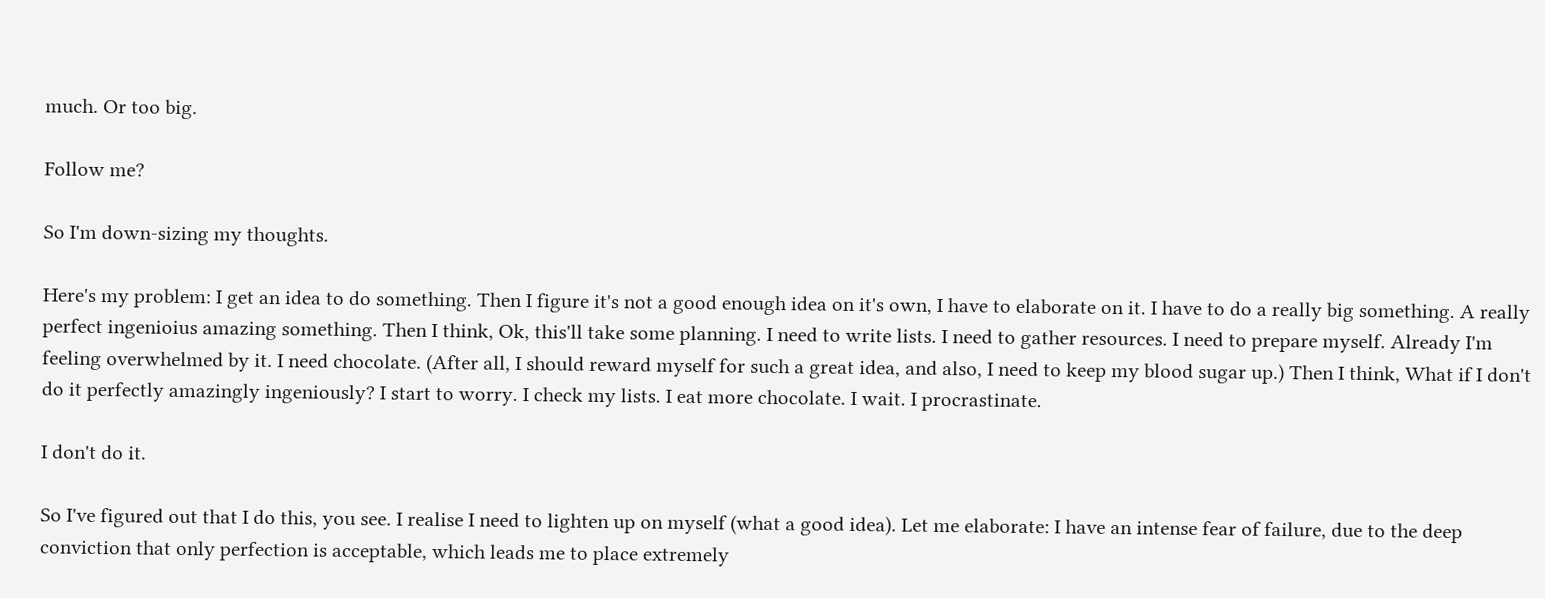much. Or too big.

Follow me?

So I'm down-sizing my thoughts.

Here's my problem: I get an idea to do something. Then I figure it's not a good enough idea on it's own, I have to elaborate on it. I have to do a really big something. A really perfect ingenioius amazing something. Then I think, Ok, this'll take some planning. I need to write lists. I need to gather resources. I need to prepare myself. Already I'm feeling overwhelmed by it. I need chocolate. (After all, I should reward myself for such a great idea, and also, I need to keep my blood sugar up.) Then I think, What if I don't do it perfectly amazingly ingeniously? I start to worry. I check my lists. I eat more chocolate. I wait. I procrastinate.

I don't do it.

So I've figured out that I do this, you see. I realise I need to lighten up on myself (what a good idea). Let me elaborate: I have an intense fear of failure, due to the deep conviction that only perfection is acceptable, which leads me to place extremely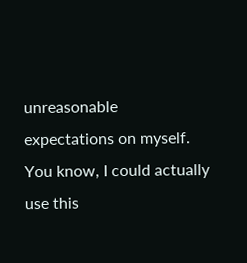unreasonable expectations on myself. You know, I could actually use this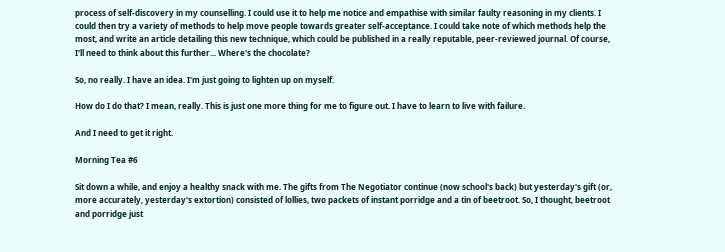process of self-discovery in my counselling. I could use it to help me notice and empathise with similar faulty reasoning in my clients. I could then try a variety of methods to help move people towards greater self-acceptance. I could take note of which methods help the most, and write an article detailing this new technique, which could be published in a really reputable, peer-reviewed journal. Of course, I'll need to think about this further... Where's the chocolate?

So, no really. I have an idea. I'm just going to lighten up on myself.

How do I do that? I mean, really. This is just one more thing for me to figure out. I have to learn to live with failure.

And I need to get it right.

Morning Tea #6

Sit down a while, and enjoy a healthy snack with me. The gifts from The Negotiator continue (now school's back) but yesterday's gift (or, more accurately, yesterday's extortion) consisted of lollies, two packets of instant porridge and a tin of beetroot. So, I thought, beetroot and porridge just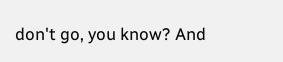don't go, you know? And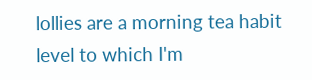lollies are a morning tea habit level to which I'm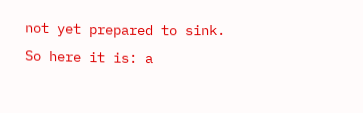not yet prepared to sink. So here it is: a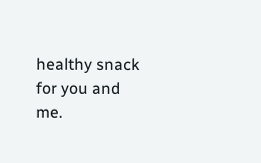healthy snack for you and me.